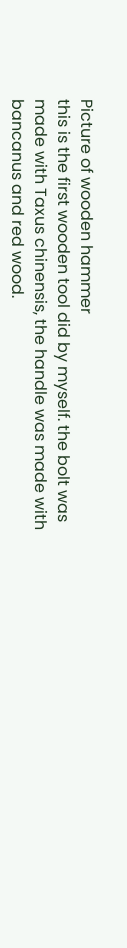Picture of wooden hammer
this is the first wooden tool did by myself. the bolt was made with Taxus chinensis, the handle was made with bancanus and red wood.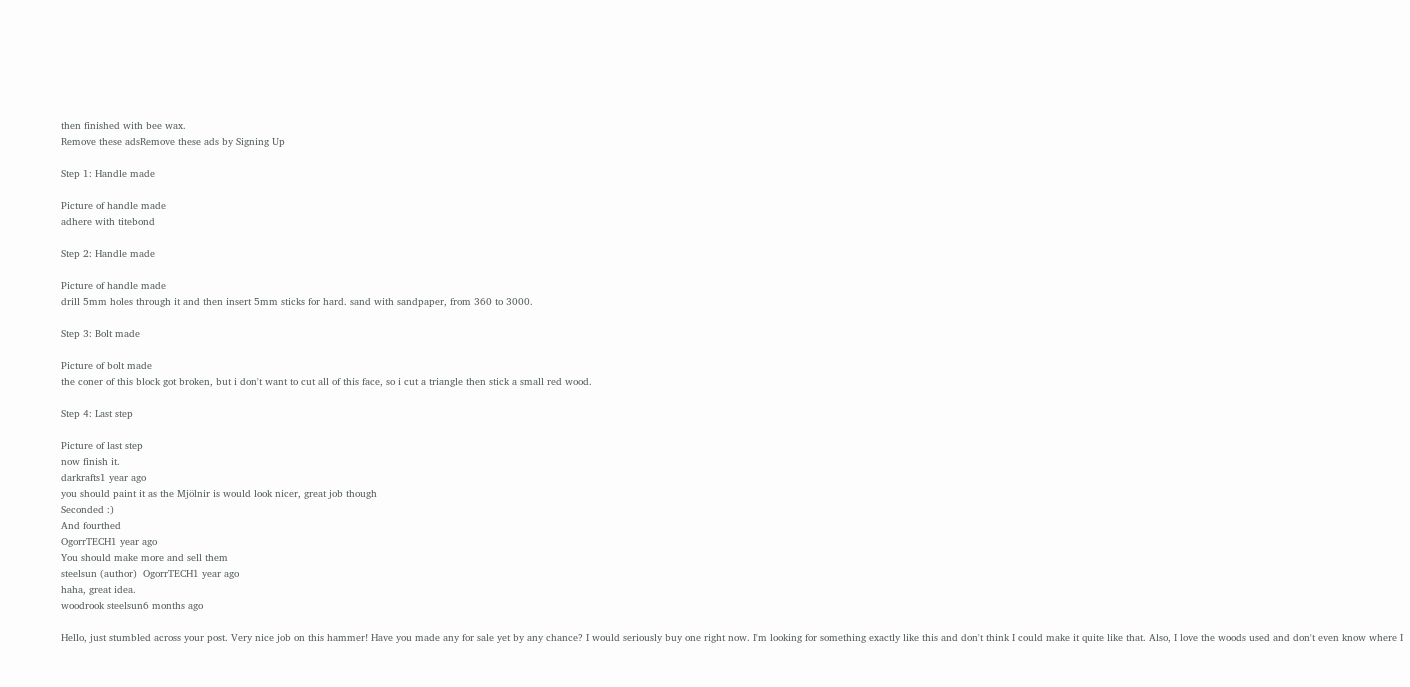then finished with bee wax.
Remove these adsRemove these ads by Signing Up

Step 1: Handle made

Picture of handle made
adhere with titebond

Step 2: Handle made

Picture of handle made
drill 5mm holes through it and then insert 5mm sticks for hard. sand with sandpaper, from 360 to 3000.

Step 3: Bolt made

Picture of bolt made
the coner of this block got broken, but i don't want to cut all of this face, so i cut a triangle then stick a small red wood.

Step 4: Last step

Picture of last step
now finish it.
darkrafts1 year ago
you should paint it as the Mjölnir is would look nicer, great job though
Seconded :)
And fourthed
OgorrTECH1 year ago
You should make more and sell them
steelsun (author)  OgorrTECH1 year ago
haha, great idea.
woodrook steelsun6 months ago

Hello, just stumbled across your post. Very nice job on this hammer! Have you made any for sale yet by any chance? I would seriously buy one right now. I'm looking for something exactly like this and don't think I could make it quite like that. Also, I love the woods used and don't even know where I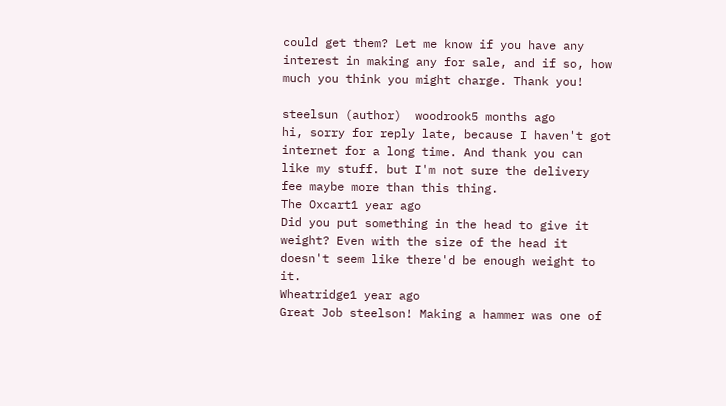could get them? Let me know if you have any interest in making any for sale, and if so, how much you think you might charge. Thank you!

steelsun (author)  woodrook5 months ago
hi, sorry for reply late, because I haven't got internet for a long time. And thank you can like my stuff. but I'm not sure the delivery fee maybe more than this thing.
The Oxcart1 year ago
Did you put something in the head to give it weight? Even with the size of the head it doesn't seem like there'd be enough weight to it.
Wheatridge1 year ago
Great Job steelson! Making a hammer was one of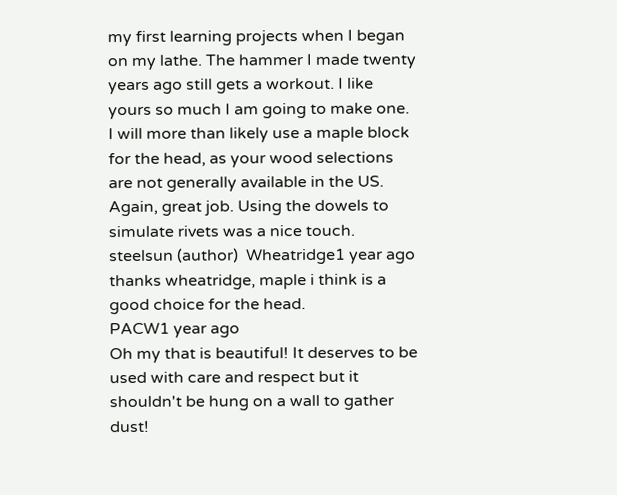my first learning projects when I began on my lathe. The hammer I made twenty years ago still gets a workout. I like yours so much I am going to make one. I will more than likely use a maple block for the head, as your wood selections are not generally available in the US. Again, great job. Using the dowels to simulate rivets was a nice touch.
steelsun (author)  Wheatridge1 year ago
thanks wheatridge, maple i think is a good choice for the head.
PACW1 year ago
Oh my that is beautiful! It deserves to be used with care and respect but it shouldn't be hung on a wall to gather dust!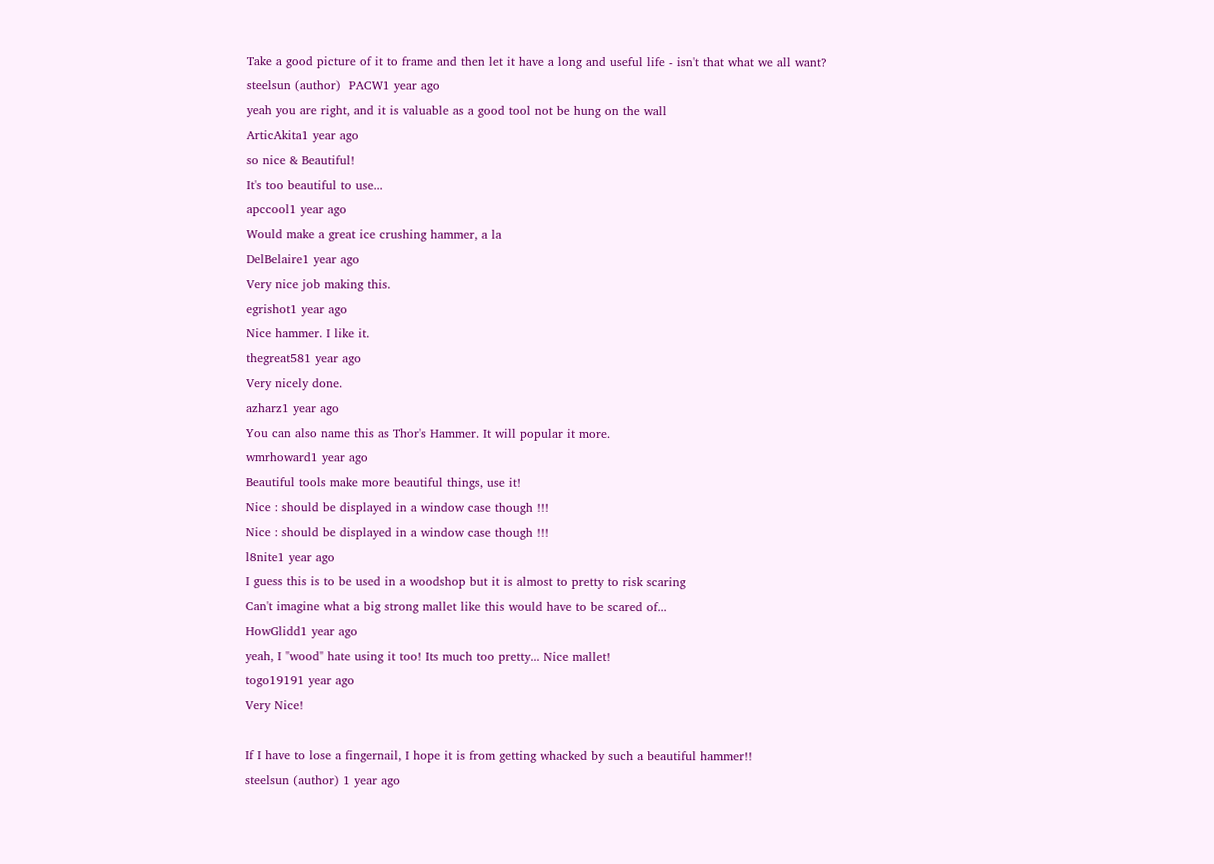Take a good picture of it to frame and then let it have a long and useful life - isn't that what we all want?
steelsun (author)  PACW1 year ago
yeah you are right, and it is valuable as a good tool not be hung on the wall
ArticAkita1 year ago
so nice & Beautiful!
It's too beautiful to use...
apccool1 year ago
Would make a great ice crushing hammer, a la
DelBelaire1 year ago
Very nice job making this.
egrishot1 year ago
Nice hammer. I like it.
thegreat581 year ago
Very nicely done.
azharz1 year ago
You can also name this as Thor's Hammer. It will popular it more.
wmrhoward1 year ago
Beautiful tools make more beautiful things, use it!
Nice : should be displayed in a window case though !!!
Nice : should be displayed in a window case though !!!
l8nite1 year ago
I guess this is to be used in a woodshop but it is almost to pretty to risk scaring
Can't imagine what a big strong mallet like this would have to be scared of...
HowGlidd1 year ago
yeah, I "wood" hate using it too! Its much too pretty... Nice mallet!
togo19191 year ago
Very Nice!

If I have to lose a fingernail, I hope it is from getting whacked by such a beautiful hammer!!
steelsun (author) 1 year ago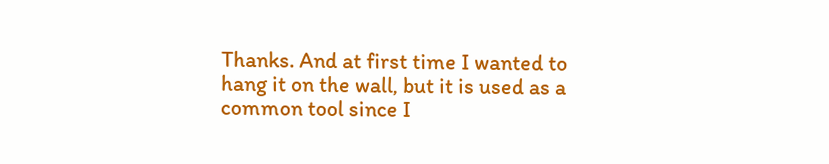Thanks. And at first time I wanted to hang it on the wall, but it is used as a common tool since I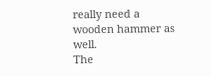really need a wooden hammer as well.
The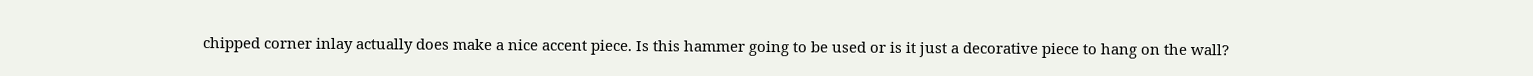chipped corner inlay actually does make a nice accent piece. Is this hammer going to be used or is it just a decorative piece to hang on the wall?